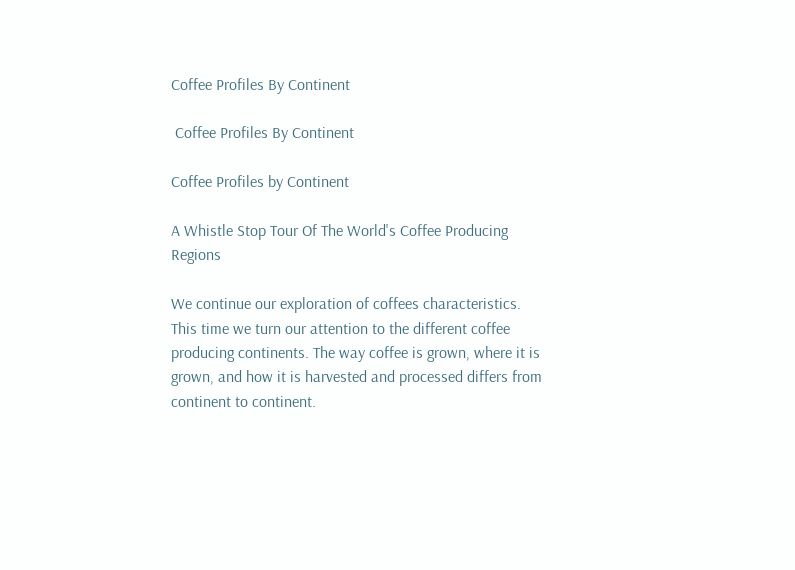Coffee Profiles By Continent

 Coffee Profiles By Continent

Coffee Profiles by Continent

A Whistle Stop Tour Of The World's Coffee Producing Regions

We continue our exploration of coffees characteristics. This time we turn our attention to the different coffee producing continents. The way coffee is grown, where it is grown, and how it is harvested and processed differs from continent to continent.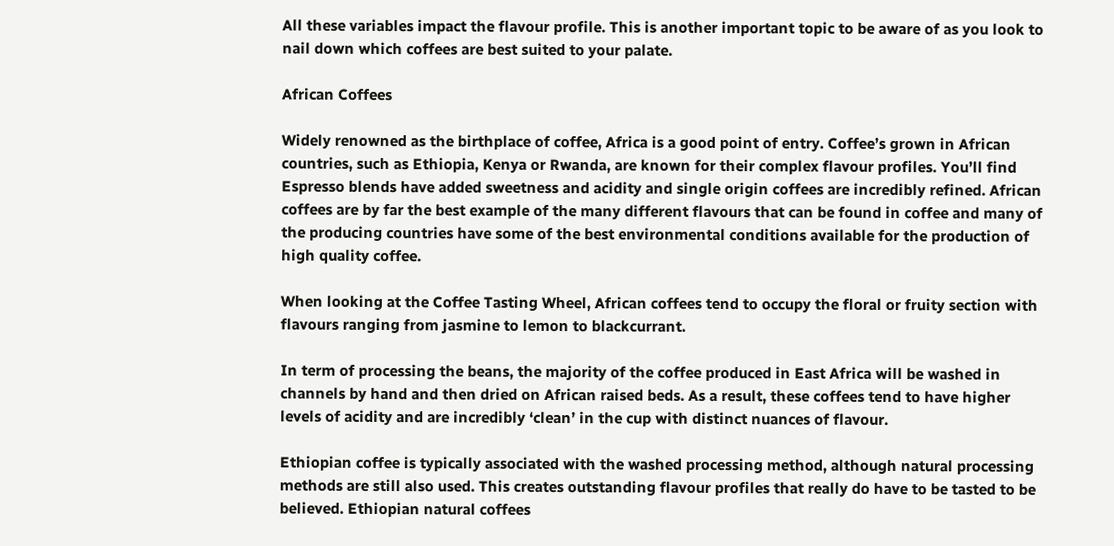All these variables impact the flavour profile. This is another important topic to be aware of as you look to nail down which coffees are best suited to your palate.

African Coffees

Widely renowned as the birthplace of coffee, Africa is a good point of entry. Coffee’s grown in African countries, such as Ethiopia, Kenya or Rwanda, are known for their complex flavour profiles. You’ll find Espresso blends have added sweetness and acidity and single origin coffees are incredibly refined. African coffees are by far the best example of the many different flavours that can be found in coffee and many of the producing countries have some of the best environmental conditions available for the production of high quality coffee.

When looking at the Coffee Tasting Wheel, African coffees tend to occupy the floral or fruity section with flavours ranging from jasmine to lemon to blackcurrant.

In term of processing the beans, the majority of the coffee produced in East Africa will be washed in channels by hand and then dried on African raised beds. As a result, these coffees tend to have higher levels of acidity and are incredibly ‘clean’ in the cup with distinct nuances of flavour.

Ethiopian coffee is typically associated with the washed processing method, although natural processing methods are still also used. This creates outstanding flavour profiles that really do have to be tasted to be believed. Ethiopian natural coffees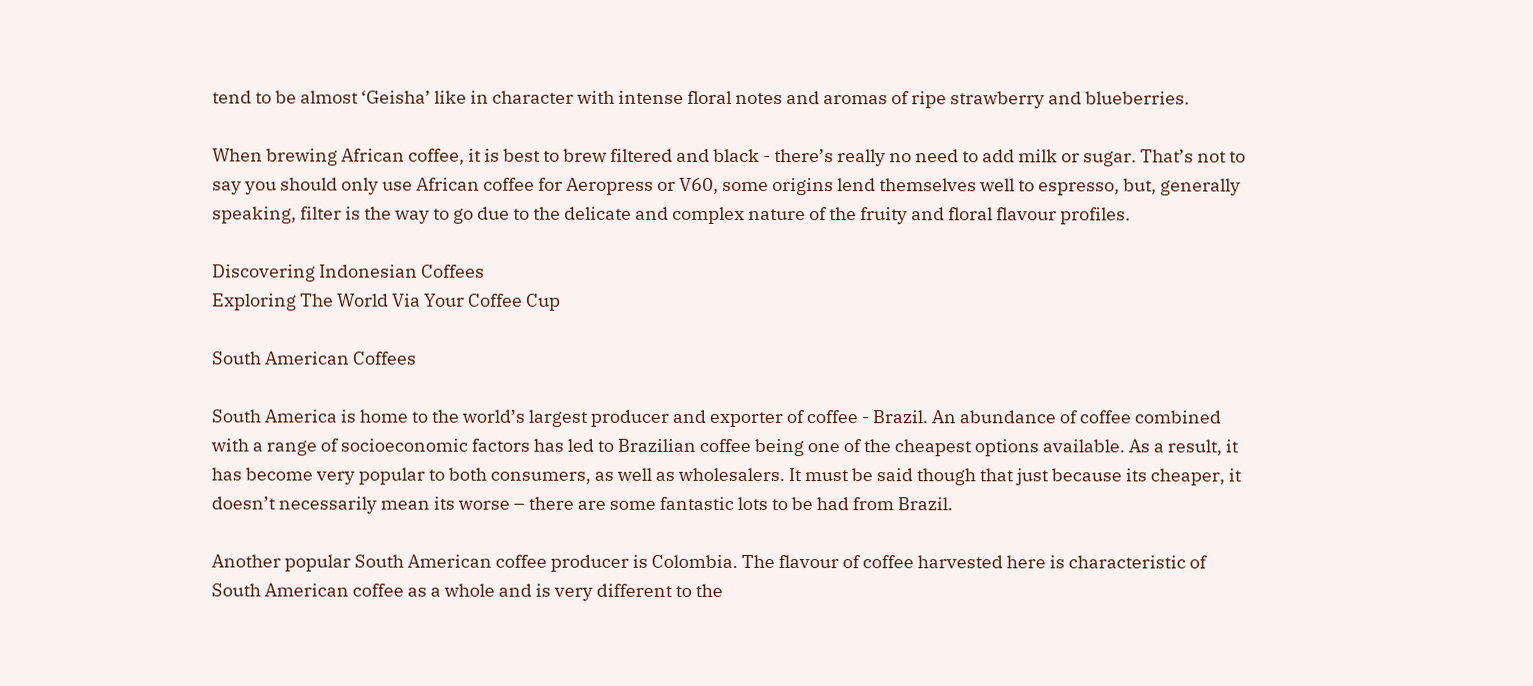tend to be almost ‘Geisha’ like in character with intense floral notes and aromas of ripe strawberry and blueberries.

When brewing African coffee, it is best to brew filtered and black - there’s really no need to add milk or sugar. That’s not to say you should only use African coffee for Aeropress or V60, some origins lend themselves well to espresso, but, generally speaking, filter is the way to go due to the delicate and complex nature of the fruity and floral flavour profiles.

Discovering Indonesian Coffees
Exploring The World Via Your Coffee Cup

South American Coffees

South America is home to the world’s largest producer and exporter of coffee - Brazil. An abundance of coffee combined with a range of socioeconomic factors has led to Brazilian coffee being one of the cheapest options available. As a result, it has become very popular to both consumers, as well as wholesalers. It must be said though that just because its cheaper, it doesn’t necessarily mean its worse – there are some fantastic lots to be had from Brazil.

Another popular South American coffee producer is Colombia. The flavour of coffee harvested here is characteristic of South American coffee as a whole and is very different to the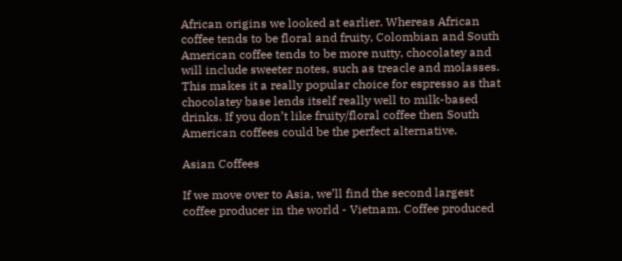African origins we looked at earlier. Whereas African coffee tends to be floral and fruity, Colombian and South American coffee tends to be more nutty, chocolatey and will include sweeter notes, such as treacle and molasses. This makes it a really popular choice for espresso as that chocolatey base lends itself really well to milk-based drinks. If you don’t like fruity/floral coffee then South American coffees could be the perfect alternative.

Asian Coffees

If we move over to Asia, we’ll find the second largest coffee producer in the world - Vietnam. Coffee produced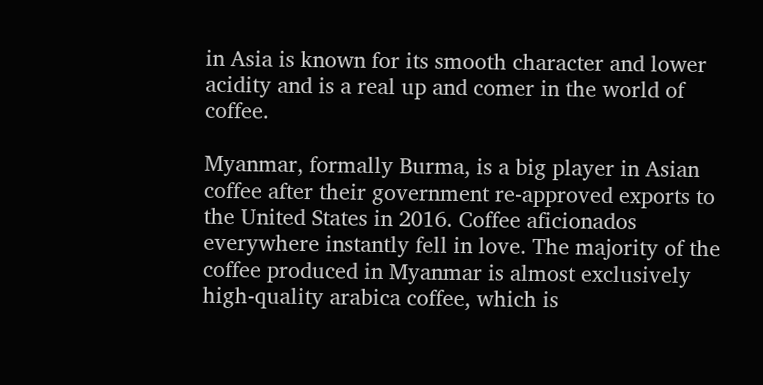in Asia is known for its smooth character and lower acidity and is a real up and comer in the world of coffee.

Myanmar, formally Burma, is a big player in Asian coffee after their government re-approved exports to the United States in 2016. Coffee aficionados everywhere instantly fell in love. The majority of the coffee produced in Myanmar is almost exclusively high-quality arabica coffee, which is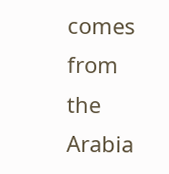comes from the Arabia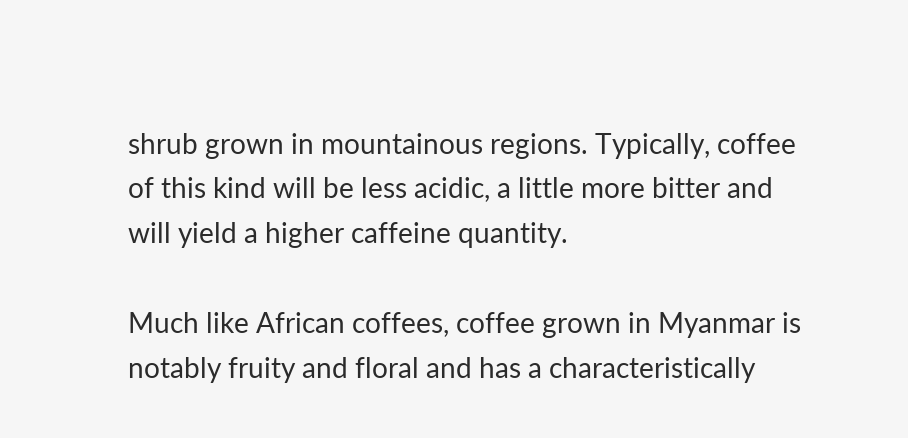shrub grown in mountainous regions. Typically, coffee of this kind will be less acidic, a little more bitter and will yield a higher caffeine quantity.

Much like African coffees, coffee grown in Myanmar is notably fruity and floral and has a characteristically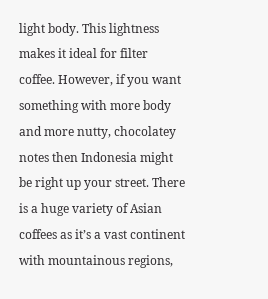light body. This lightness makes it ideal for filter coffee. However, if you want something with more body and more nutty, chocolatey notes then Indonesia might be right up your street. There is a huge variety of Asian coffees as it’s a vast continent with mountainous regions,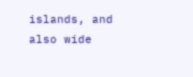islands, and also wide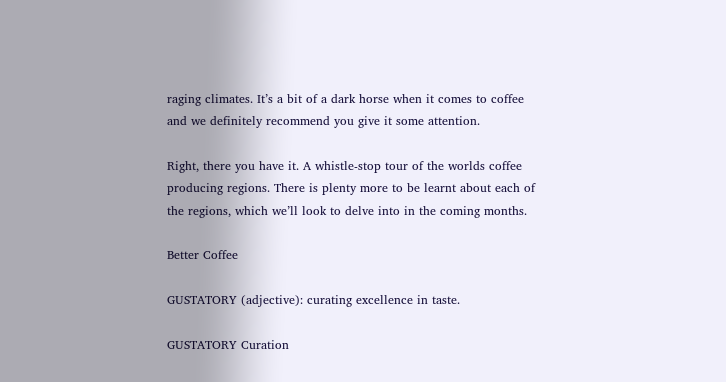raging climates. It’s a bit of a dark horse when it comes to coffee and we definitely recommend you give it some attention.

Right, there you have it. A whistle-stop tour of the worlds coffee producing regions. There is plenty more to be learnt about each of the regions, which we’ll look to delve into in the coming months.

Better Coffee

GUSTATORY (adjective): curating excellence in taste.

GUSTATORY Curation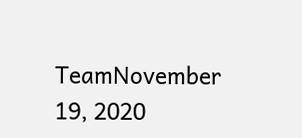TeamNovember 19, 2020